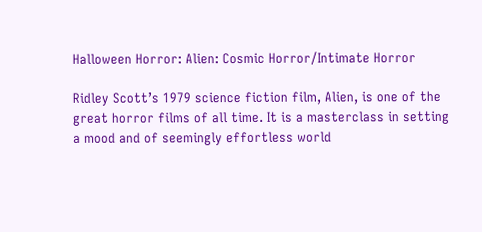Halloween Horror: Alien: Cosmic Horror/Intimate Horror

Ridley Scott’s 1979 science fiction film, Alien, is one of the great horror films of all time. It is a masterclass in setting a mood and of seemingly effortless world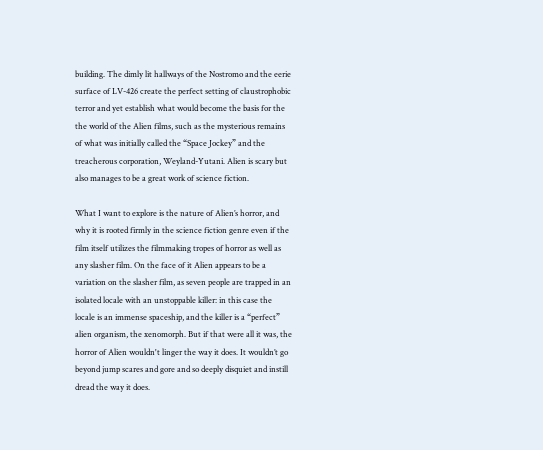building. The dimly lit hallways of the Nostromo and the eerie surface of LV-426 create the perfect setting of claustrophobic terror and yet establish what would become the basis for the the world of the Alien films, such as the mysterious remains of what was initially called the “Space Jockey” and the treacherous corporation, Weyland-Yutani. Alien is scary but also manages to be a great work of science fiction.

What I want to explore is the nature of Alien’s horror, and why it is rooted firmly in the science fiction genre even if the film itself utilizes the filmmaking tropes of horror as well as any slasher film. On the face of it Alien appears to be a variation on the slasher film, as seven people are trapped in an isolated locale with an unstoppable killer: in this case the locale is an immense spaceship, and the killer is a “perfect” alien organism, the xenomorph. But if that were all it was, the horror of Alien wouldn't linger the way it does. It wouldn’t go beyond jump scares and gore and so deeply disquiet and instill dread the way it does.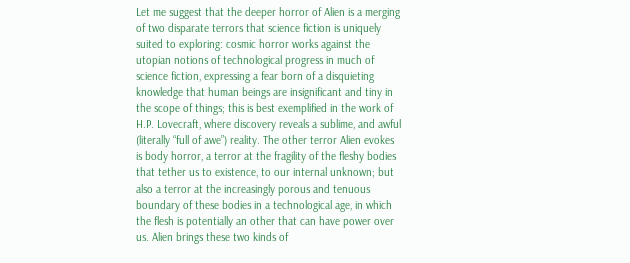Let me suggest that the deeper horror of Alien is a merging of two disparate terrors that science fiction is uniquely suited to exploring: cosmic horror works against the utopian notions of technological progress in much of science fiction, expressing a fear born of a disquieting knowledge that human beings are insignificant and tiny in the scope of things; this is best exemplified in the work of H.P. Lovecraft, where discovery reveals a sublime, and awful (literally “full of awe”) reality. The other terror Alien evokes is body horror, a terror at the fragility of the fleshy bodies that tether us to existence, to our internal unknown; but also a terror at the increasingly porous and tenuous boundary of these bodies in a technological age, in which the flesh is potentially an other that can have power over us. Alien brings these two kinds of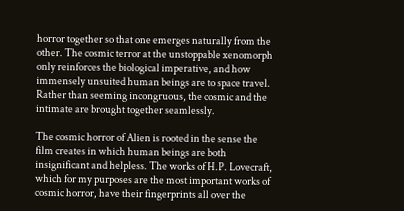horror together so that one emerges naturally from the other. The cosmic terror at the unstoppable xenomorph only reinforces the biological imperative, and how immensely unsuited human beings are to space travel. Rather than seeming incongruous, the cosmic and the intimate are brought together seamlessly.

The cosmic horror of Alien is rooted in the sense the film creates in which human beings are both insignificant and helpless. The works of H.P. Lovecraft, which for my purposes are the most important works of cosmic horror, have their fingerprints all over the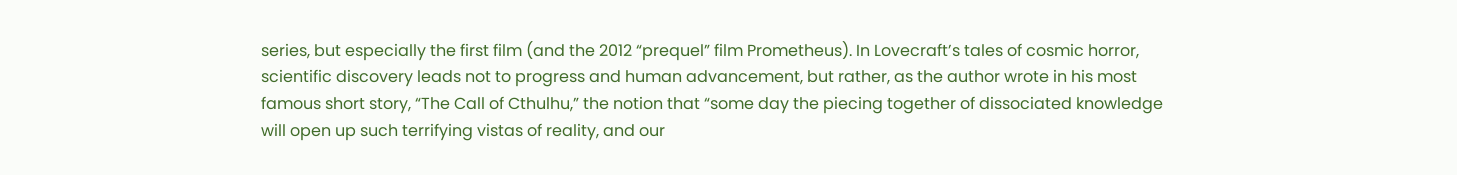series, but especially the first film (and the 2012 “prequel” film Prometheus). In Lovecraft’s tales of cosmic horror, scientific discovery leads not to progress and human advancement, but rather, as the author wrote in his most famous short story, “The Call of Cthulhu,” the notion that “some day the piecing together of dissociated knowledge will open up such terrifying vistas of reality, and our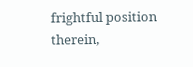frightful position therein,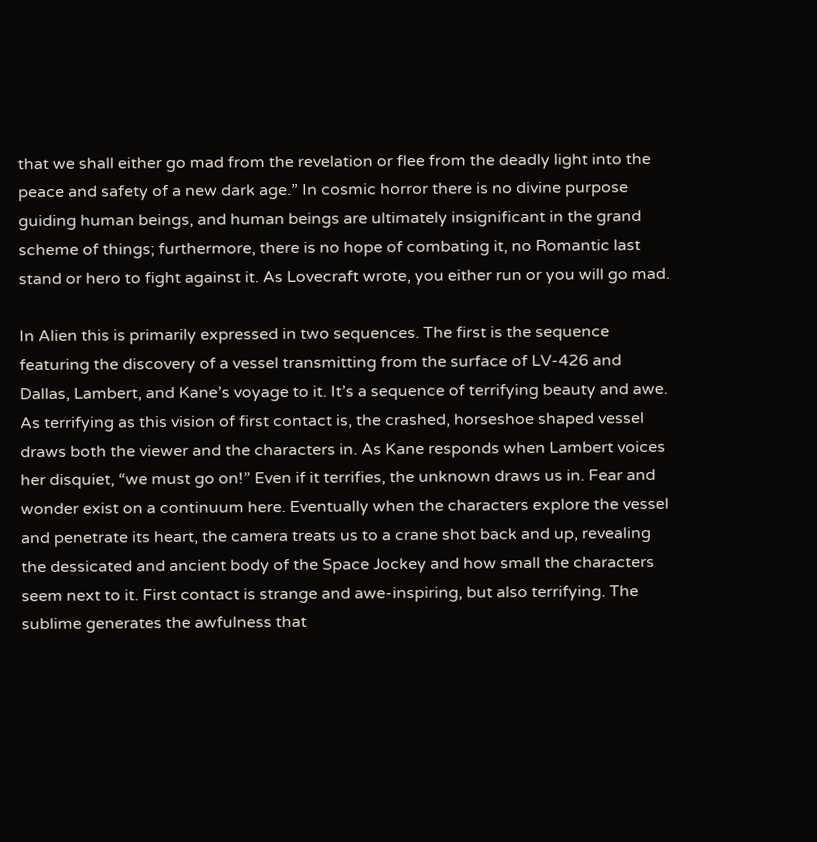that we shall either go mad from the revelation or flee from the deadly light into the peace and safety of a new dark age.” In cosmic horror there is no divine purpose guiding human beings, and human beings are ultimately insignificant in the grand scheme of things; furthermore, there is no hope of combating it, no Romantic last stand or hero to fight against it. As Lovecraft wrote, you either run or you will go mad.

In Alien this is primarily expressed in two sequences. The first is the sequence featuring the discovery of a vessel transmitting from the surface of LV-426 and Dallas, Lambert, and Kane’s voyage to it. It’s a sequence of terrifying beauty and awe. As terrifying as this vision of first contact is, the crashed, horseshoe shaped vessel draws both the viewer and the characters in. As Kane responds when Lambert voices her disquiet, “we must go on!” Even if it terrifies, the unknown draws us in. Fear and wonder exist on a continuum here. Eventually when the characters explore the vessel and penetrate its heart, the camera treats us to a crane shot back and up, revealing the dessicated and ancient body of the Space Jockey and how small the characters seem next to it. First contact is strange and awe-inspiring, but also terrifying. The sublime generates the awfulness that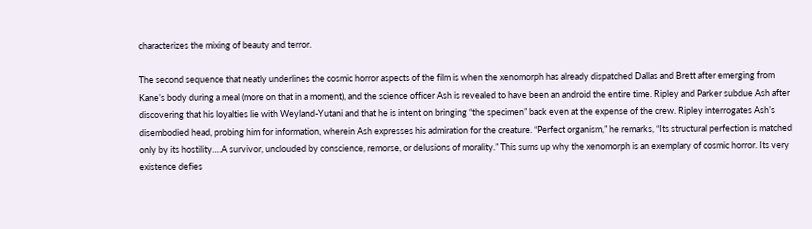characterizes the mixing of beauty and terror.

The second sequence that neatly underlines the cosmic horror aspects of the film is when the xenomorph has already dispatched Dallas and Brett after emerging from Kane’s body during a meal (more on that in a moment), and the science officer Ash is revealed to have been an android the entire time. Ripley and Parker subdue Ash after discovering that his loyalties lie with Weyland-Yutani and that he is intent on bringing “the specimen” back even at the expense of the crew. Ripley interrogates Ash’s disembodied head, probing him for information, wherein Ash expresses his admiration for the creature. “Perfect organism,” he remarks, “Its structural perfection is matched only by its hostility….A survivor, unclouded by conscience, remorse, or delusions of morality.” This sums up why the xenomorph is an exemplary of cosmic horror. Its very existence defies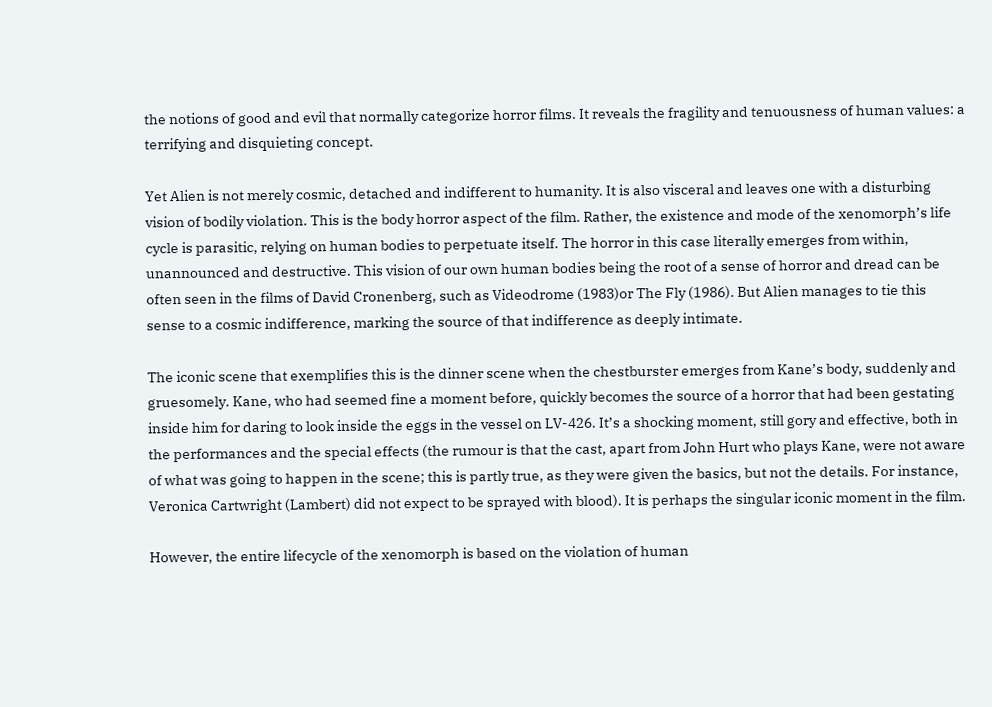the notions of good and evil that normally categorize horror films. It reveals the fragility and tenuousness of human values: a terrifying and disquieting concept.

Yet Alien is not merely cosmic, detached and indifferent to humanity. It is also visceral and leaves one with a disturbing vision of bodily violation. This is the body horror aspect of the film. Rather, the existence and mode of the xenomorph’s life cycle is parasitic, relying on human bodies to perpetuate itself. The horror in this case literally emerges from within, unannounced and destructive. This vision of our own human bodies being the root of a sense of horror and dread can be often seen in the films of David Cronenberg, such as Videodrome (1983)or The Fly (1986). But Alien manages to tie this sense to a cosmic indifference, marking the source of that indifference as deeply intimate.

The iconic scene that exemplifies this is the dinner scene when the chestburster emerges from Kane’s body, suddenly and gruesomely. Kane, who had seemed fine a moment before, quickly becomes the source of a horror that had been gestating inside him for daring to look inside the eggs in the vessel on LV-426. It’s a shocking moment, still gory and effective, both in the performances and the special effects (the rumour is that the cast, apart from John Hurt who plays Kane, were not aware of what was going to happen in the scene; this is partly true, as they were given the basics, but not the details. For instance, Veronica Cartwright (Lambert) did not expect to be sprayed with blood). It is perhaps the singular iconic moment in the film.

However, the entire lifecycle of the xenomorph is based on the violation of human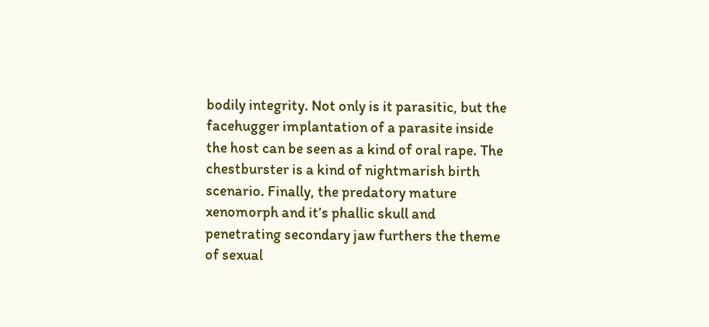bodily integrity. Not only is it parasitic, but the facehugger implantation of a parasite inside the host can be seen as a kind of oral rape. The chestburster is a kind of nightmarish birth scenario. Finally, the predatory mature xenomorph and it’s phallic skull and penetrating secondary jaw furthers the theme of sexual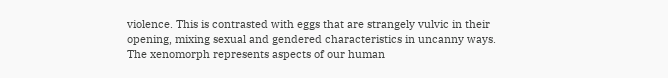violence. This is contrasted with eggs that are strangely vulvic in their opening, mixing sexual and gendered characteristics in uncanny ways. The xenomorph represents aspects of our human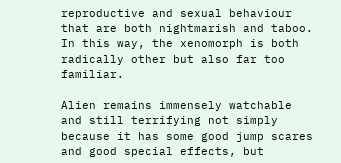reproductive and sexual behaviour that are both nightmarish and taboo. In this way, the xenomorph is both radically other but also far too familiar.

Alien remains immensely watchable and still terrifying not simply because it has some good jump scares and good special effects, but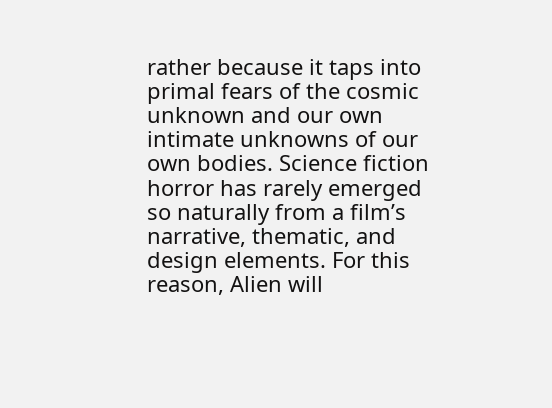rather because it taps into primal fears of the cosmic unknown and our own intimate unknowns of our own bodies. Science fiction horror has rarely emerged so naturally from a film’s narrative, thematic, and design elements. For this reason, Alien will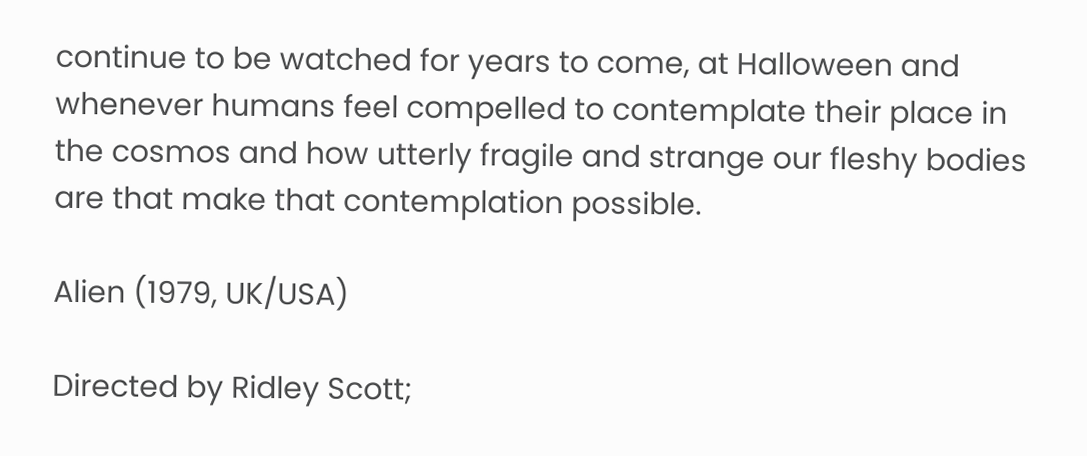continue to be watched for years to come, at Halloween and whenever humans feel compelled to contemplate their place in the cosmos and how utterly fragile and strange our fleshy bodies are that make that contemplation possible.

Alien (1979, UK/USA)

Directed by Ridley Scott;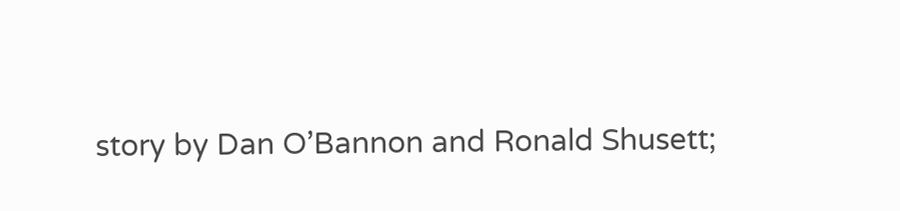story by Dan O’Bannon and Ronald Shusett;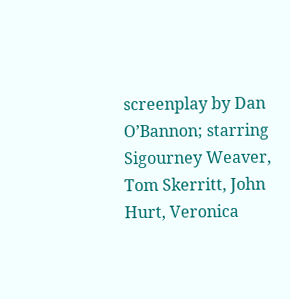screenplay by Dan O’Bannon; starring Sigourney Weaver, Tom Skerritt, John Hurt, Veronica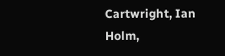Cartwright, Ian Holm,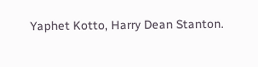Yaphet Kotto, Harry Dean Stanton.